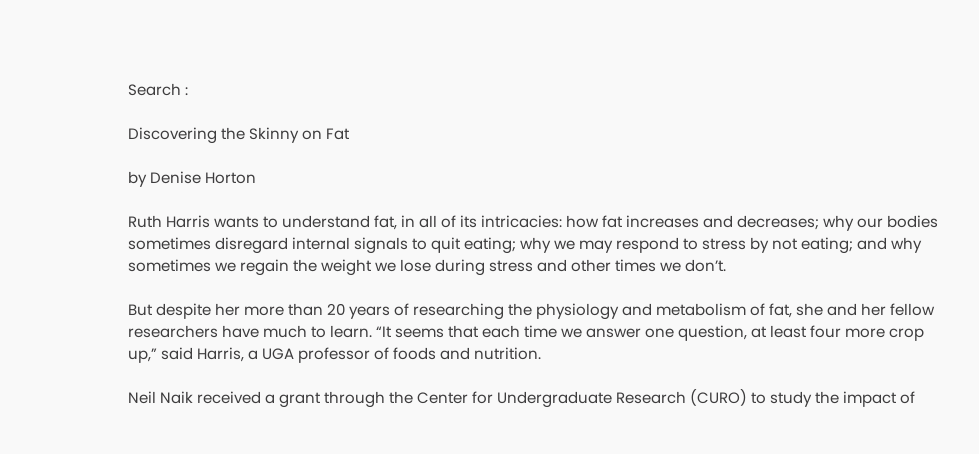Search :

Discovering the Skinny on Fat

by Denise Horton

Ruth Harris wants to understand fat, in all of its intricacies: how fat increases and decreases; why our bodies sometimes disregard internal signals to quit eating; why we may respond to stress by not eating; and why sometimes we regain the weight we lose during stress and other times we don’t.

But despite her more than 20 years of researching the physiology and metabolism of fat, she and her fellow researchers have much to learn. “It seems that each time we answer one question, at least four more crop up,” said Harris, a UGA professor of foods and nutrition.

Neil Naik received a grant through the Center for Undergraduate Research (CURO) to study the impact of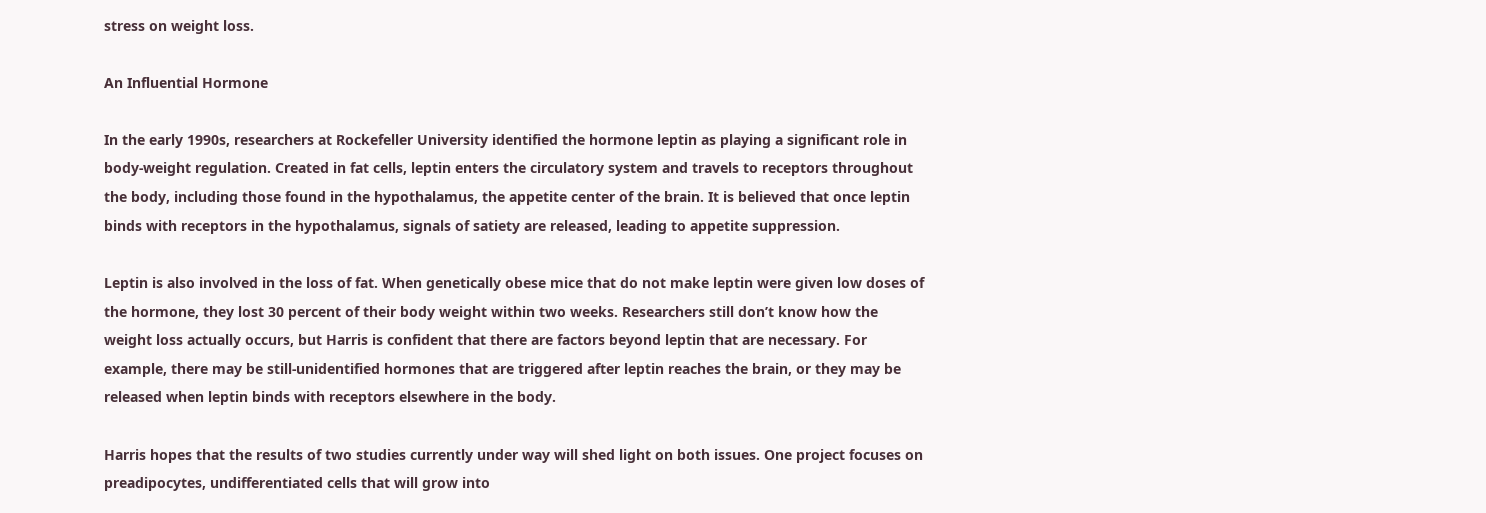stress on weight loss.

An Influential Hormone

In the early 1990s, researchers at Rockefeller University identified the hormone leptin as playing a significant role in body-weight regulation. Created in fat cells, leptin enters the circulatory system and travels to receptors throughout the body, including those found in the hypothalamus, the appetite center of the brain. It is believed that once leptin binds with receptors in the hypothalamus, signals of satiety are released, leading to appetite suppression.

Leptin is also involved in the loss of fat. When genetically obese mice that do not make leptin were given low doses of the hormone, they lost 30 percent of their body weight within two weeks. Researchers still don’t know how the weight loss actually occurs, but Harris is confident that there are factors beyond leptin that are necessary. For example, there may be still-unidentified hormones that are triggered after leptin reaches the brain, or they may be released when leptin binds with receptors elsewhere in the body.

Harris hopes that the results of two studies currently under way will shed light on both issues. One project focuses on preadipocytes, undifferentiated cells that will grow into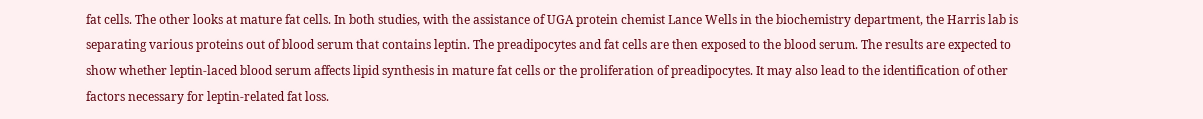fat cells. The other looks at mature fat cells. In both studies, with the assistance of UGA protein chemist Lance Wells in the biochemistry department, the Harris lab is separating various proteins out of blood serum that contains leptin. The preadipocytes and fat cells are then exposed to the blood serum. The results are expected to show whether leptin-laced blood serum affects lipid synthesis in mature fat cells or the proliferation of preadipocytes. It may also lead to the identification of other factors necessary for leptin-related fat loss.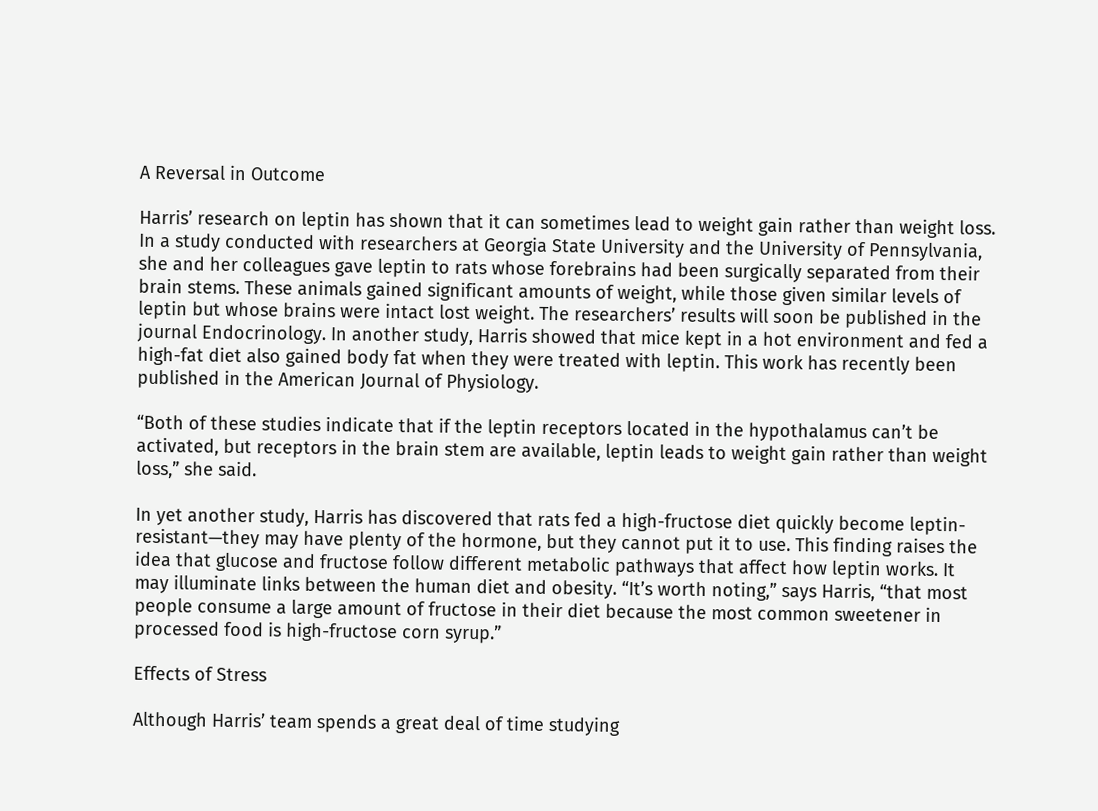A Reversal in Outcome

Harris’ research on leptin has shown that it can sometimes lead to weight gain rather than weight loss. In a study conducted with researchers at Georgia State University and the University of Pennsylvania, she and her colleagues gave leptin to rats whose forebrains had been surgically separated from their brain stems. These animals gained significant amounts of weight, while those given similar levels of leptin but whose brains were intact lost weight. The researchers’ results will soon be published in the journal Endocrinology. In another study, Harris showed that mice kept in a hot environment and fed a high-fat diet also gained body fat when they were treated with leptin. This work has recently been published in the American Journal of Physiology.

“Both of these studies indicate that if the leptin receptors located in the hypothalamus can’t be activated, but receptors in the brain stem are available, leptin leads to weight gain rather than weight loss,” she said.

In yet another study, Harris has discovered that rats fed a high-fructose diet quickly become leptin-resistant—they may have plenty of the hormone, but they cannot put it to use. This finding raises the idea that glucose and fructose follow different metabolic pathways that affect how leptin works. It may illuminate links between the human diet and obesity. “It’s worth noting,” says Harris, “that most people consume a large amount of fructose in their diet because the most common sweetener in processed food is high-fructose corn syrup.”

Effects of Stress

Although Harris’ team spends a great deal of time studying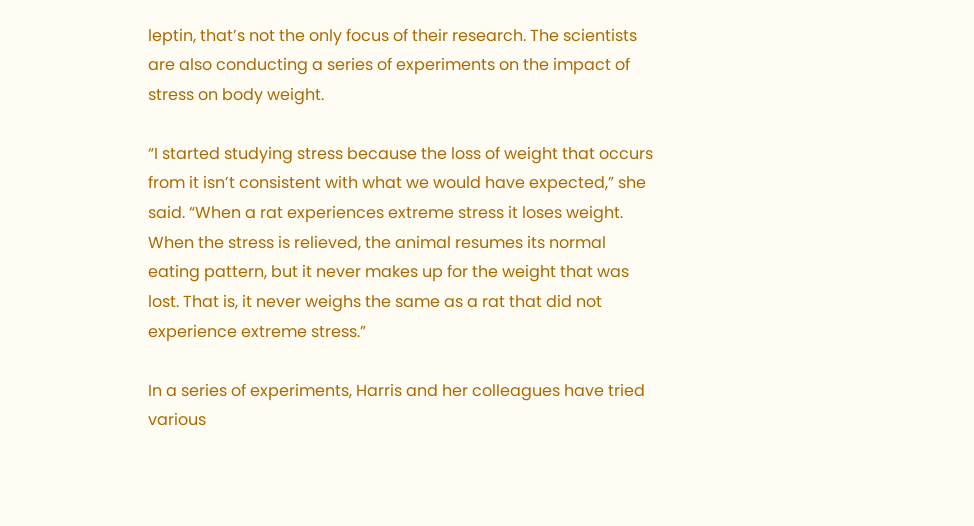leptin, that’s not the only focus of their research. The scientists are also conducting a series of experiments on the impact of stress on body weight.

“I started studying stress because the loss of weight that occurs from it isn’t consistent with what we would have expected,” she said. “When a rat experiences extreme stress it loses weight. When the stress is relieved, the animal resumes its normal eating pattern, but it never makes up for the weight that was lost. That is, it never weighs the same as a rat that did not experience extreme stress.”

In a series of experiments, Harris and her colleagues have tried various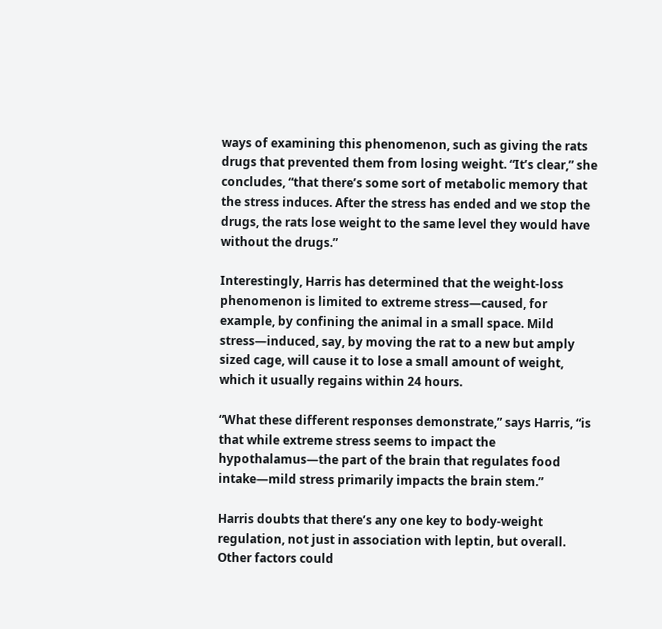ways of examining this phenomenon, such as giving the rats drugs that prevented them from losing weight. “It’s clear,” she concludes, “that there’s some sort of metabolic memory that the stress induces. After the stress has ended and we stop the drugs, the rats lose weight to the same level they would have without the drugs.”

Interestingly, Harris has determined that the weight-loss phenomenon is limited to extreme stress—caused, for example, by confining the animal in a small space. Mild stress—induced, say, by moving the rat to a new but amply sized cage, will cause it to lose a small amount of weight, which it usually regains within 24 hours.

“What these different responses demonstrate,” says Harris, “is that while extreme stress seems to impact the hypothalamus—the part of the brain that regulates food intake—mild stress primarily impacts the brain stem.”

Harris doubts that there’s any one key to body-weight regulation, not just in association with leptin, but overall. Other factors could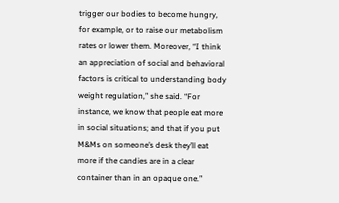trigger our bodies to become hungry, for example, or to raise our metabolism rates or lower them. Moreover, “I think an appreciation of social and behavioral factors is critical to understanding body weight regulation,” she said. “For instance, we know that people eat more in social situations; and that if you put M&Ms on someone’s desk they’ll eat more if the candies are in a clear container than in an opaque one.”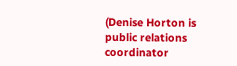(Denise Horton is public relations coordinator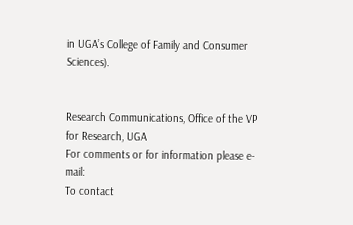in UGA’s College of Family and Consumer Sciences).


Research Communications, Office of the VP for Research, UGA
For comments or for information please e-mail:
To contact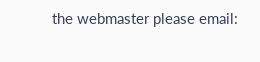the webmaster please email: